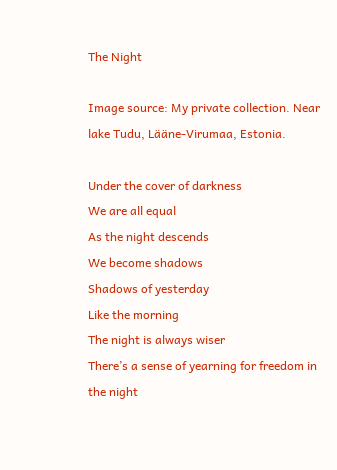The Night

Image source: My private collection. Near lake Tudu, Lääne-Virumaa, Estonia.

Under the cover of darkness
We are all equal
As the night descends
We become shadows
Shadows of yesterday
Like the morning
The night is always wiser
There’s a sense of yearning for freedom in the night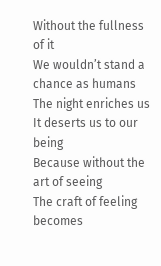Without the fullness of it
We wouldn’t stand a chance as humans
The night enriches us
It deserts us to our being
Because without the art of seeing
The craft of feeling becomes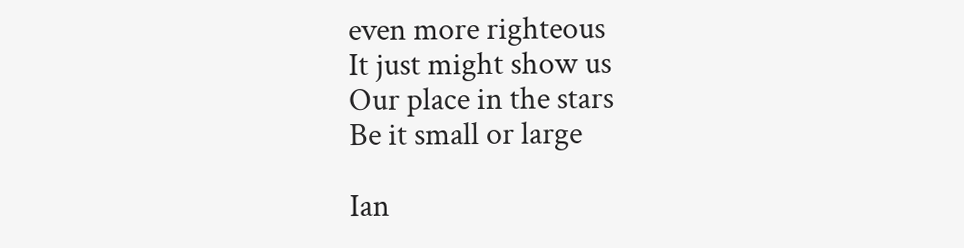even more righteous
It just might show us
Our place in the stars
Be it small or large

Ian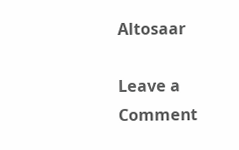Altosaar

Leave a Comment